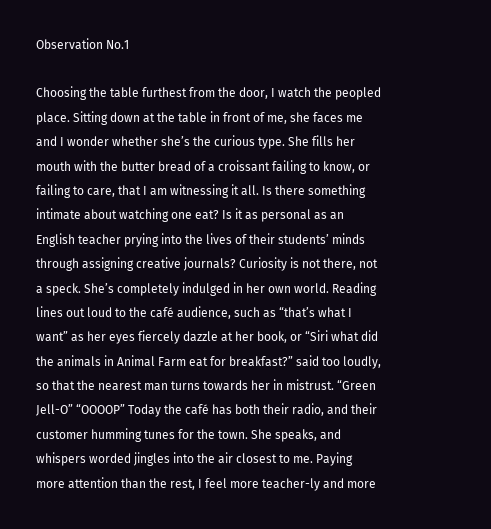Observation No.1

Choosing the table furthest from the door, I watch the peopled place. Sitting down at the table in front of me, she faces me and I wonder whether she’s the curious type. She fills her mouth with the butter bread of a croissant failing to know, or failing to care, that I am witnessing it all. Is there something intimate about watching one eat? Is it as personal as an English teacher prying into the lives of their students’ minds through assigning creative journals? Curiosity is not there, not a speck. She’s completely indulged in her own world. Reading lines out loud to the café audience, such as “that’s what I want” as her eyes fiercely dazzle at her book, or “Siri what did the animals in Animal Farm eat for breakfast?” said too loudly, so that the nearest man turns towards her in mistrust. “Green Jell-O” “OOOOP” Today the café has both their radio, and their customer humming tunes for the town. She speaks, and whispers worded jingles into the air closest to me. Paying more attention than the rest, I feel more teacher-ly and more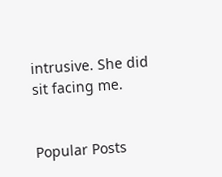intrusive. She did sit facing me.


Popular Posts